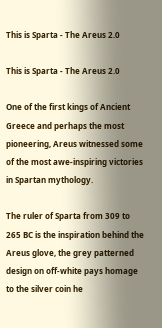This is Sparta - The Areus 2.0

This is Sparta - The Areus 2.0

One of the first kings of Ancient Greece and perhaps the most pioneering, Areus witnessed some of the most awe-inspiring victories in Spartan mythology.

The ruler of Sparta from 309 to 265 BC is the inspiration behind the Areus glove, the grey patterned design on off-white pays homage to the silver coin he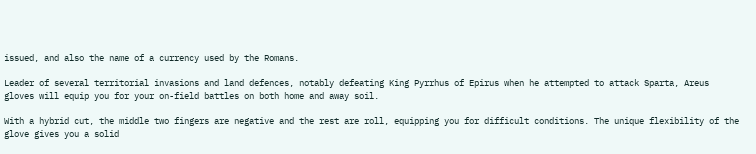issued, and also the name of a currency used by the Romans.

Leader of several territorial invasions and land defences, notably defeating King Pyrrhus of Epirus when he attempted to attack Sparta, Areus gloves will equip you for your on-field battles on both home and away soil.

With a hybrid cut, the middle two fingers are negative and the rest are roll, equipping you for difficult conditions. The unique flexibility of the glove gives you a solid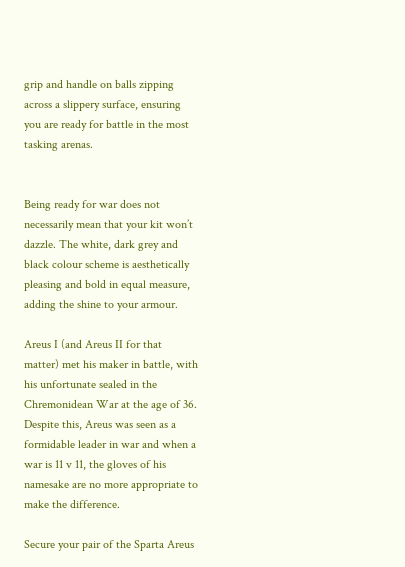grip and handle on balls zipping across a slippery surface, ensuring you are ready for battle in the most tasking arenas.


Being ready for war does not necessarily mean that your kit won’t dazzle. The white, dark grey and black colour scheme is aesthetically pleasing and bold in equal measure, adding the shine to your armour.

Areus I (and Areus II for that matter) met his maker in battle, with his unfortunate sealed in the Chremonidean War at the age of 36. Despite this, Areus was seen as a formidable leader in war and when a war is 11 v 11, the gloves of his namesake are no more appropriate to make the difference.

Secure your pair of the Sparta Areus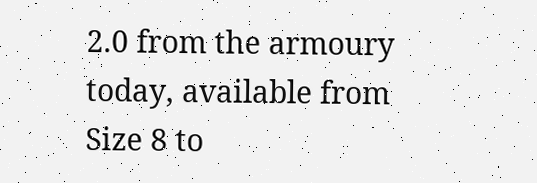2.0 from the armoury today, available from Size 8 to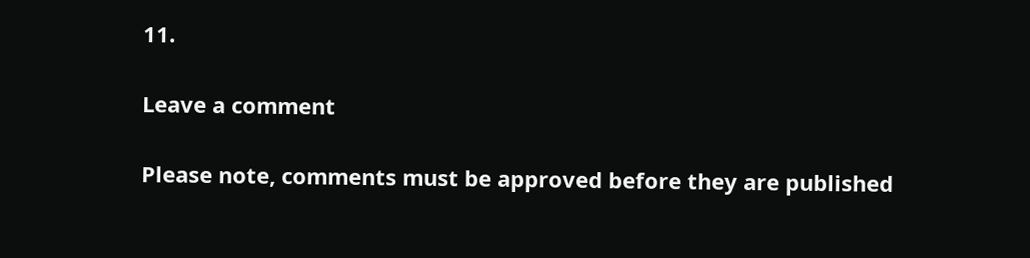11.

Leave a comment

Please note, comments must be approved before they are published